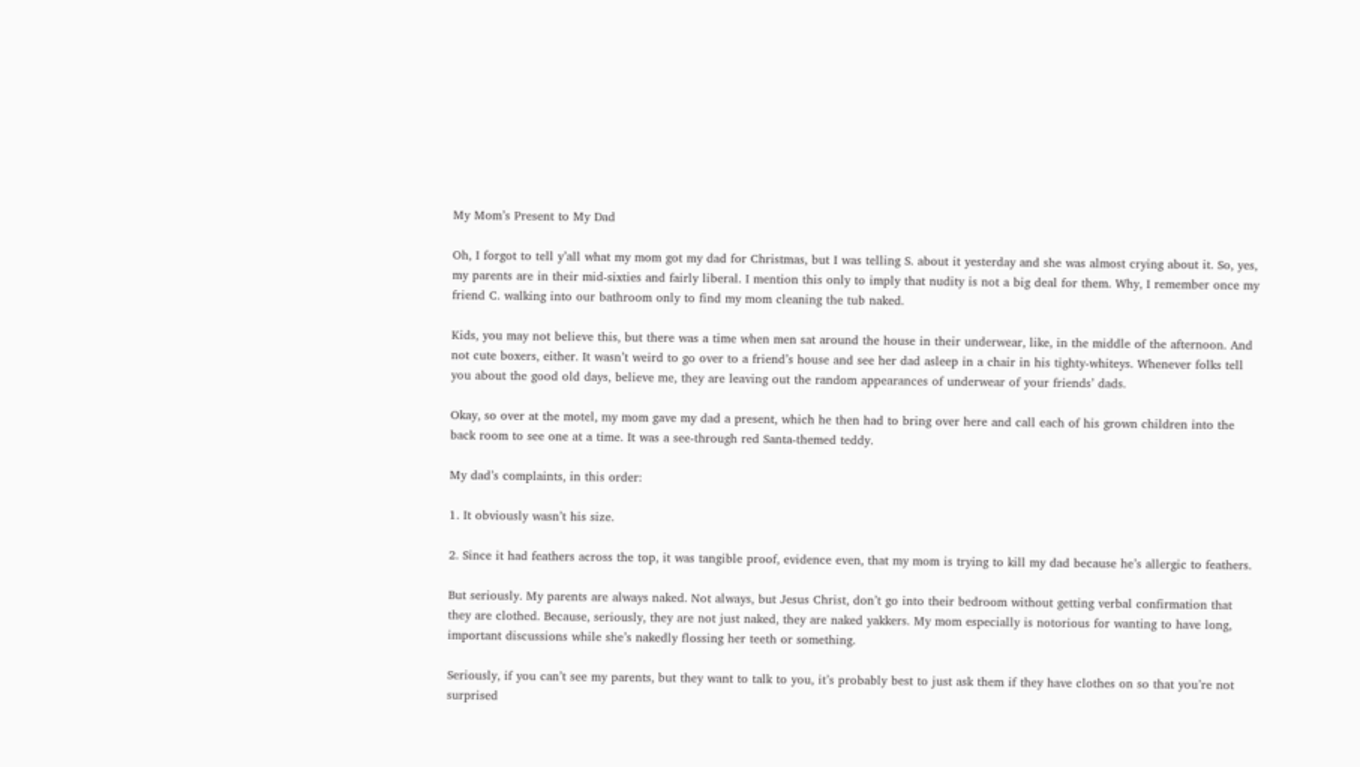My Mom’s Present to My Dad

Oh, I forgot to tell y’all what my mom got my dad for Christmas, but I was telling S. about it yesterday and she was almost crying about it. So, yes, my parents are in their mid-sixties and fairly liberal. I mention this only to imply that nudity is not a big deal for them. Why, I remember once my friend C. walking into our bathroom only to find my mom cleaning the tub naked.

Kids, you may not believe this, but there was a time when men sat around the house in their underwear, like, in the middle of the afternoon. And not cute boxers, either. It wasn’t weird to go over to a friend’s house and see her dad asleep in a chair in his tighty-whiteys. Whenever folks tell you about the good old days, believe me, they are leaving out the random appearances of underwear of your friends’ dads.

Okay, so over at the motel, my mom gave my dad a present, which he then had to bring over here and call each of his grown children into the back room to see one at a time. It was a see-through red Santa-themed teddy.

My dad’s complaints, in this order:

1. It obviously wasn’t his size.

2. Since it had feathers across the top, it was tangible proof, evidence even, that my mom is trying to kill my dad because he’s allergic to feathers.

But seriously. My parents are always naked. Not always, but Jesus Christ, don’t go into their bedroom without getting verbal confirmation that they are clothed. Because, seriously, they are not just naked, they are naked yakkers. My mom especially is notorious for wanting to have long, important discussions while she’s nakedly flossing her teeth or something.

Seriously, if you can’t see my parents, but they want to talk to you, it’s probably best to just ask them if they have clothes on so that you’re not surprised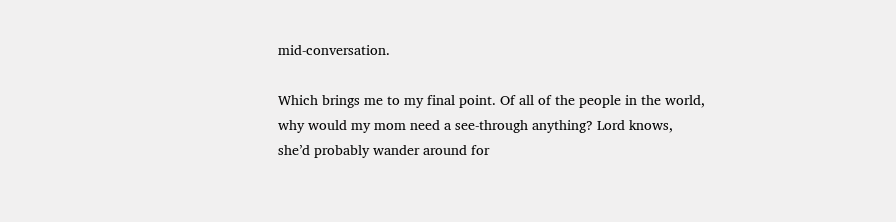mid-conversation.

Which brings me to my final point. Of all of the people in the world, why would my mom need a see-through anything? Lord knows, she’d probably wander around for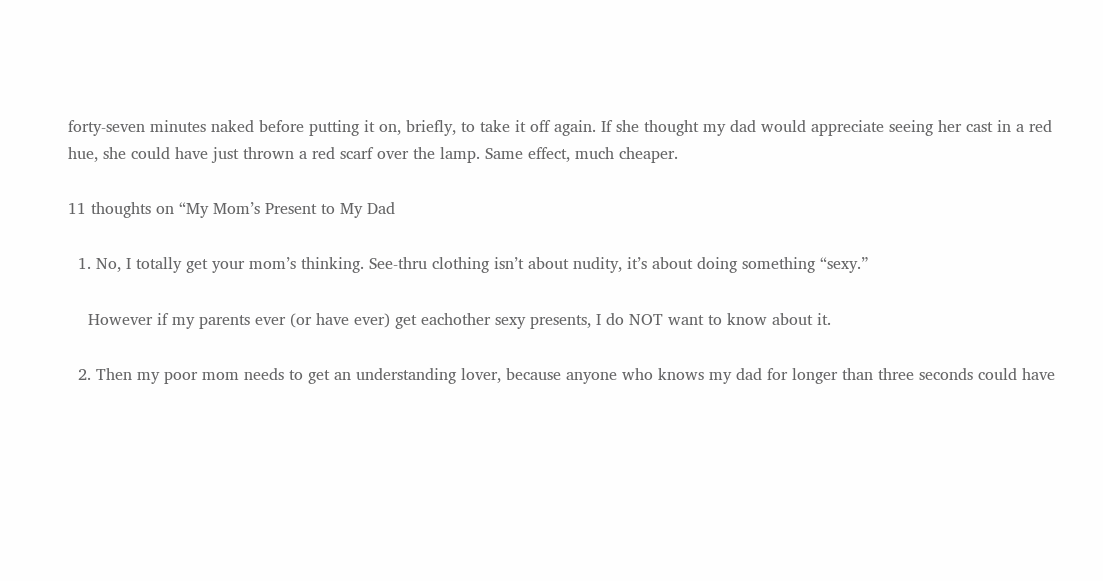forty-seven minutes naked before putting it on, briefly, to take it off again. If she thought my dad would appreciate seeing her cast in a red hue, she could have just thrown a red scarf over the lamp. Same effect, much cheaper.

11 thoughts on “My Mom’s Present to My Dad

  1. No, I totally get your mom’s thinking. See-thru clothing isn’t about nudity, it’s about doing something “sexy.”

    However if my parents ever (or have ever) get eachother sexy presents, I do NOT want to know about it.

  2. Then my poor mom needs to get an understanding lover, because anyone who knows my dad for longer than three seconds could have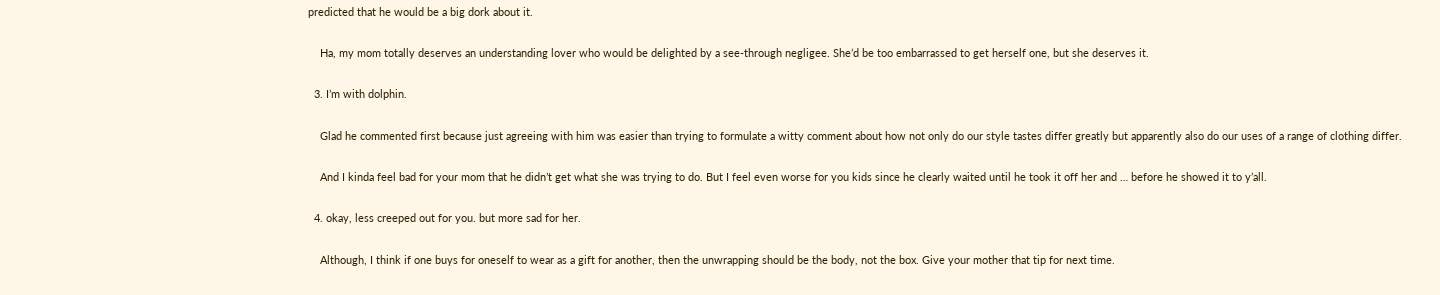predicted that he would be a big dork about it.

    Ha, my mom totally deserves an understanding lover who would be delighted by a see-through negligee. She’d be too embarrassed to get herself one, but she deserves it.

  3. I’m with dolphin.

    Glad he commented first because just agreeing with him was easier than trying to formulate a witty comment about how not only do our style tastes differ greatly but apparently also do our uses of a range of clothing differ.

    And I kinda feel bad for your mom that he didn’t get what she was trying to do. But I feel even worse for you kids since he clearly waited until he took it off her and … before he showed it to y’all.

  4. okay, less creeped out for you. but more sad for her.

    Although, I think if one buys for oneself to wear as a gift for another, then the unwrapping should be the body, not the box. Give your mother that tip for next time.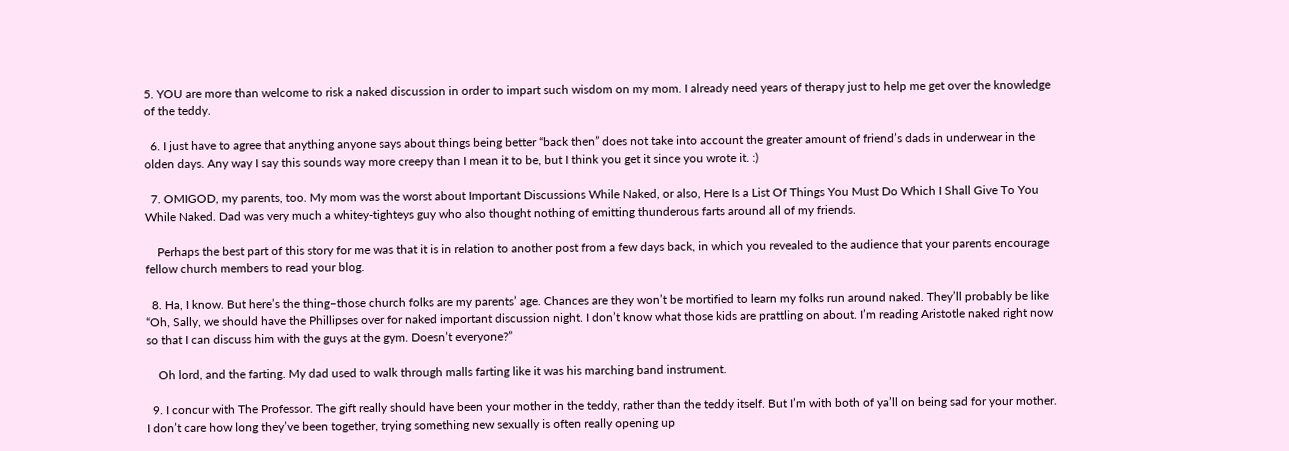5. YOU are more than welcome to risk a naked discussion in order to impart such wisdom on my mom. I already need years of therapy just to help me get over the knowledge of the teddy.

  6. I just have to agree that anything anyone says about things being better “back then” does not take into account the greater amount of friend’s dads in underwear in the olden days. Any way I say this sounds way more creepy than I mean it to be, but I think you get it since you wrote it. :)

  7. OMIGOD, my parents, too. My mom was the worst about Important Discussions While Naked, or also, Here Is a List Of Things You Must Do Which I Shall Give To You While Naked. Dad was very much a whitey-tighteys guy who also thought nothing of emitting thunderous farts around all of my friends.

    Perhaps the best part of this story for me was that it is in relation to another post from a few days back, in which you revealed to the audience that your parents encourage fellow church members to read your blog.

  8. Ha, I know. But here’s the thing–those church folks are my parents’ age. Chances are they won’t be mortified to learn my folks run around naked. They’ll probably be like “Oh, Sally, we should have the Phillipses over for naked important discussion night. I don’t know what those kids are prattling on about. I’m reading Aristotle naked right now so that I can discuss him with the guys at the gym. Doesn’t everyone?”

    Oh lord, and the farting. My dad used to walk through malls farting like it was his marching band instrument.

  9. I concur with The Professor. The gift really should have been your mother in the teddy, rather than the teddy itself. But I’m with both of ya’ll on being sad for your mother. I don’t care how long they’ve been together, trying something new sexually is often really opening up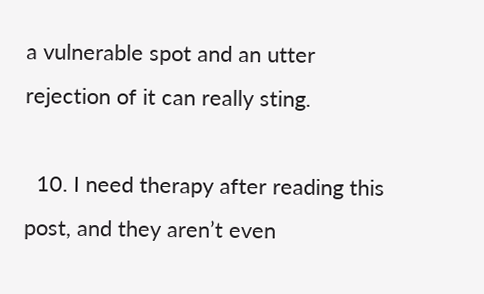a vulnerable spot and an utter rejection of it can really sting.

  10. I need therapy after reading this post, and they aren’t even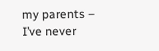my parents – I’ve never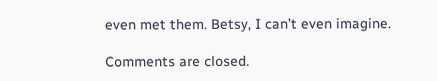even met them. Betsy, I can’t even imagine.

Comments are closed.